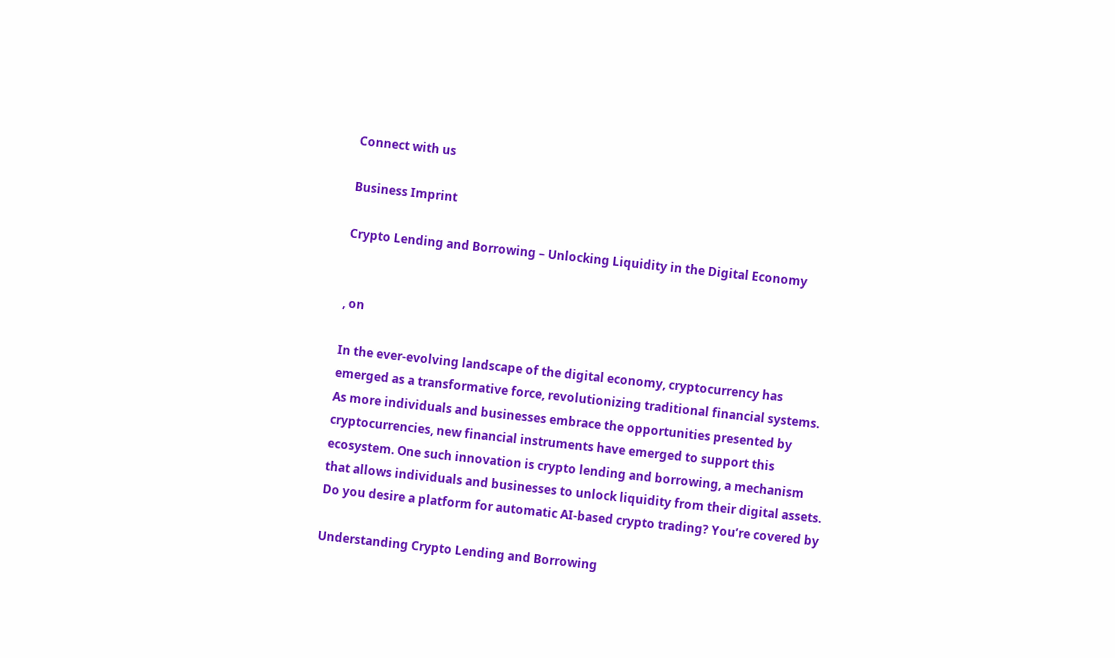Connect with us

Business Imprint

Crypto Lending and Borrowing – Unlocking Liquidity in the Digital Economy


, on

In the ever-evolving landscape of the digital economy, cryptocurrency has emerged as a transformative force, revolutionizing traditional financial systems. As more individuals and businesses embrace the opportunities presented by cryptocurrencies, new financial instruments have emerged to support this ecosystem. One such innovation is crypto lending and borrowing, a mechanism that allows individuals and businesses to unlock liquidity from their digital assets. Do you desire a platform for automatic AI-based crypto trading? You’re covered by

Understanding Crypto Lending and Borrowing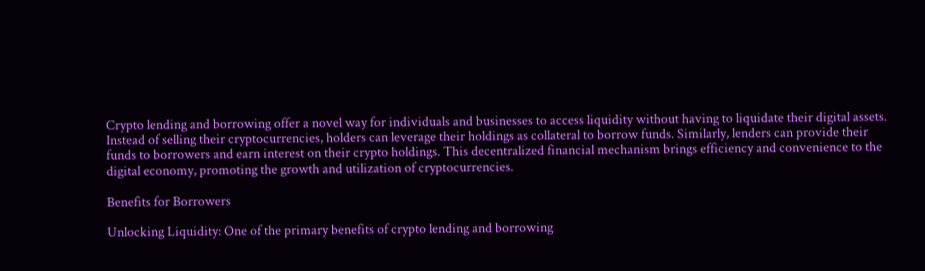Crypto lending and borrowing offer a novel way for individuals and businesses to access liquidity without having to liquidate their digital assets. Instead of selling their cryptocurrencies, holders can leverage their holdings as collateral to borrow funds. Similarly, lenders can provide their funds to borrowers and earn interest on their crypto holdings. This decentralized financial mechanism brings efficiency and convenience to the digital economy, promoting the growth and utilization of cryptocurrencies.

Benefits for Borrowers

Unlocking Liquidity: One of the primary benefits of crypto lending and borrowing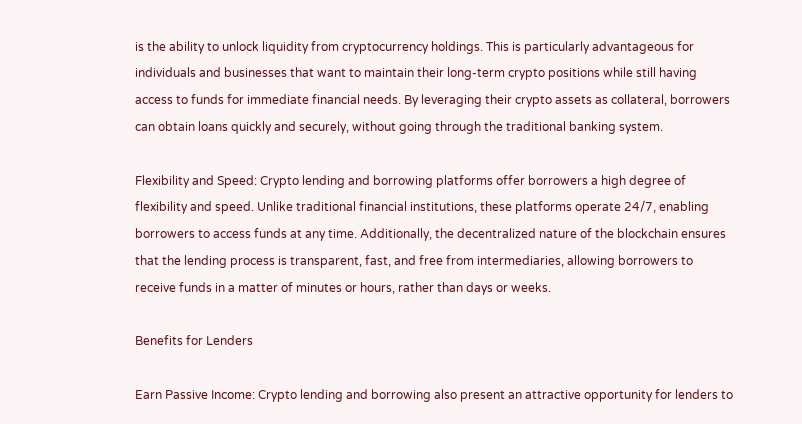is the ability to unlock liquidity from cryptocurrency holdings. This is particularly advantageous for individuals and businesses that want to maintain their long-term crypto positions while still having access to funds for immediate financial needs. By leveraging their crypto assets as collateral, borrowers can obtain loans quickly and securely, without going through the traditional banking system.

Flexibility and Speed: Crypto lending and borrowing platforms offer borrowers a high degree of flexibility and speed. Unlike traditional financial institutions, these platforms operate 24/7, enabling borrowers to access funds at any time. Additionally, the decentralized nature of the blockchain ensures that the lending process is transparent, fast, and free from intermediaries, allowing borrowers to receive funds in a matter of minutes or hours, rather than days or weeks.

Benefits for Lenders

Earn Passive Income: Crypto lending and borrowing also present an attractive opportunity for lenders to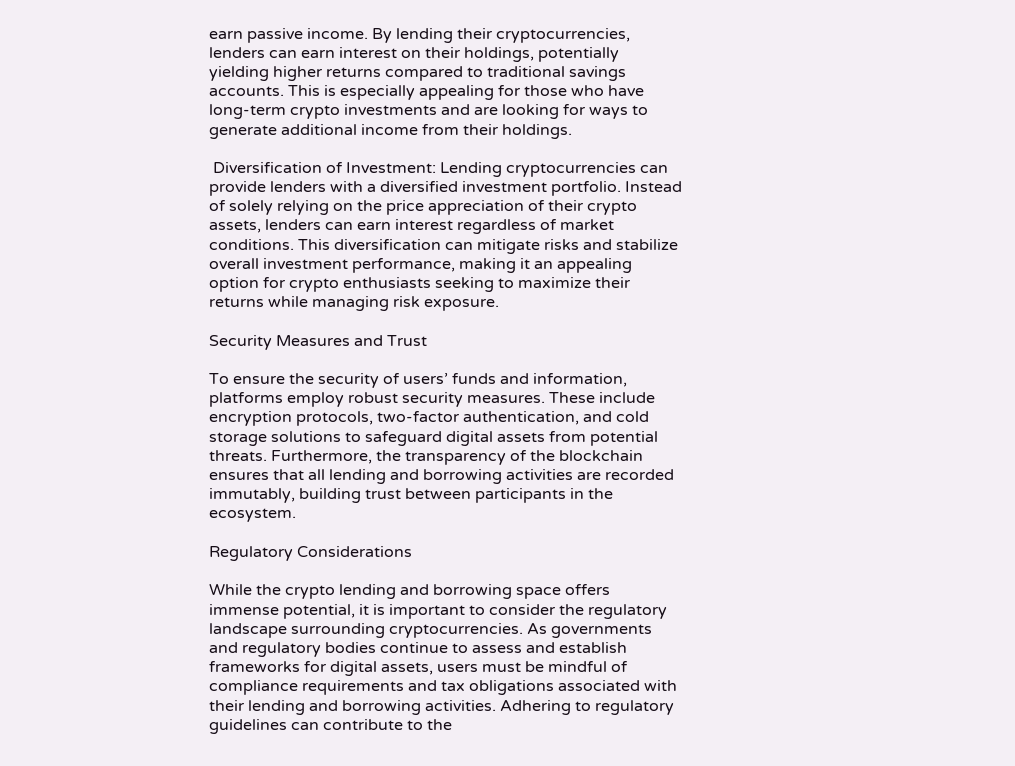earn passive income. By lending their cryptocurrencies, lenders can earn interest on their holdings, potentially yielding higher returns compared to traditional savings accounts. This is especially appealing for those who have long-term crypto investments and are looking for ways to generate additional income from their holdings.

 Diversification of Investment: Lending cryptocurrencies can provide lenders with a diversified investment portfolio. Instead of solely relying on the price appreciation of their crypto assets, lenders can earn interest regardless of market conditions. This diversification can mitigate risks and stabilize overall investment performance, making it an appealing option for crypto enthusiasts seeking to maximize their returns while managing risk exposure.

Security Measures and Trust

To ensure the security of users’ funds and information, platforms employ robust security measures. These include encryption protocols, two-factor authentication, and cold storage solutions to safeguard digital assets from potential threats. Furthermore, the transparency of the blockchain ensures that all lending and borrowing activities are recorded immutably, building trust between participants in the ecosystem.

Regulatory Considerations

While the crypto lending and borrowing space offers immense potential, it is important to consider the regulatory landscape surrounding cryptocurrencies. As governments and regulatory bodies continue to assess and establish frameworks for digital assets, users must be mindful of compliance requirements and tax obligations associated with their lending and borrowing activities. Adhering to regulatory guidelines can contribute to the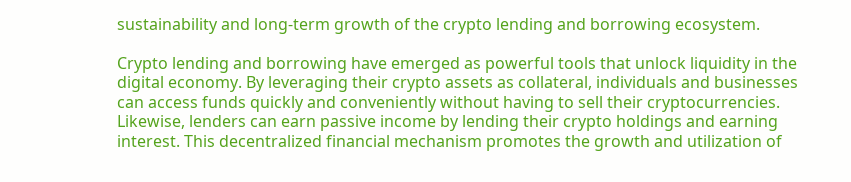sustainability and long-term growth of the crypto lending and borrowing ecosystem.

Crypto lending and borrowing have emerged as powerful tools that unlock liquidity in the digital economy. By leveraging their crypto assets as collateral, individuals and businesses can access funds quickly and conveniently without having to sell their cryptocurrencies. Likewise, lenders can earn passive income by lending their crypto holdings and earning interest. This decentralized financial mechanism promotes the growth and utilization of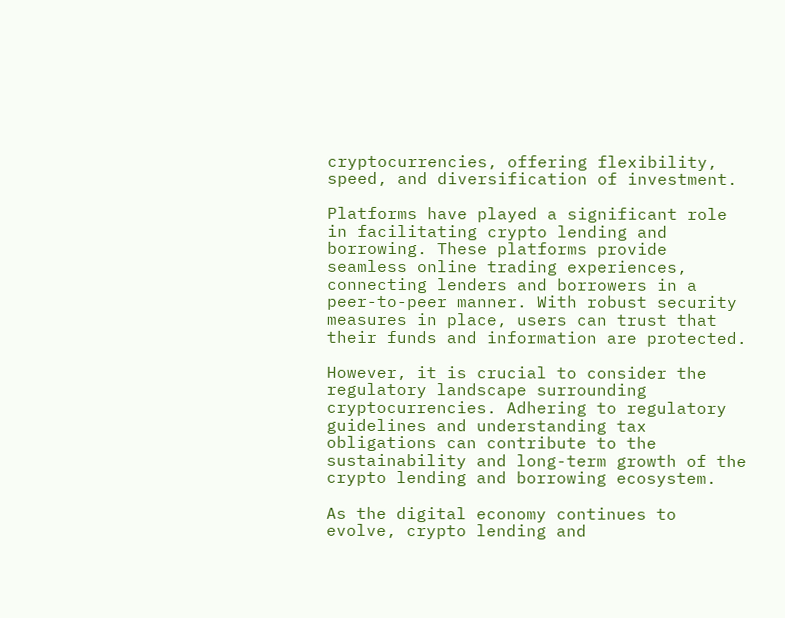cryptocurrencies, offering flexibility, speed, and diversification of investment.

Platforms have played a significant role in facilitating crypto lending and borrowing. These platforms provide seamless online trading experiences, connecting lenders and borrowers in a peer-to-peer manner. With robust security measures in place, users can trust that their funds and information are protected.

However, it is crucial to consider the regulatory landscape surrounding cryptocurrencies. Adhering to regulatory guidelines and understanding tax obligations can contribute to the sustainability and long-term growth of the crypto lending and borrowing ecosystem.

As the digital economy continues to evolve, crypto lending and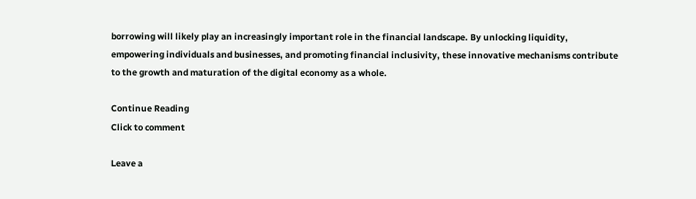borrowing will likely play an increasingly important role in the financial landscape. By unlocking liquidity, empowering individuals and businesses, and promoting financial inclusivity, these innovative mechanisms contribute to the growth and maturation of the digital economy as a whole.

Continue Reading
Click to comment

Leave a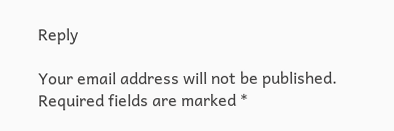Reply

Your email address will not be published. Required fields are marked *